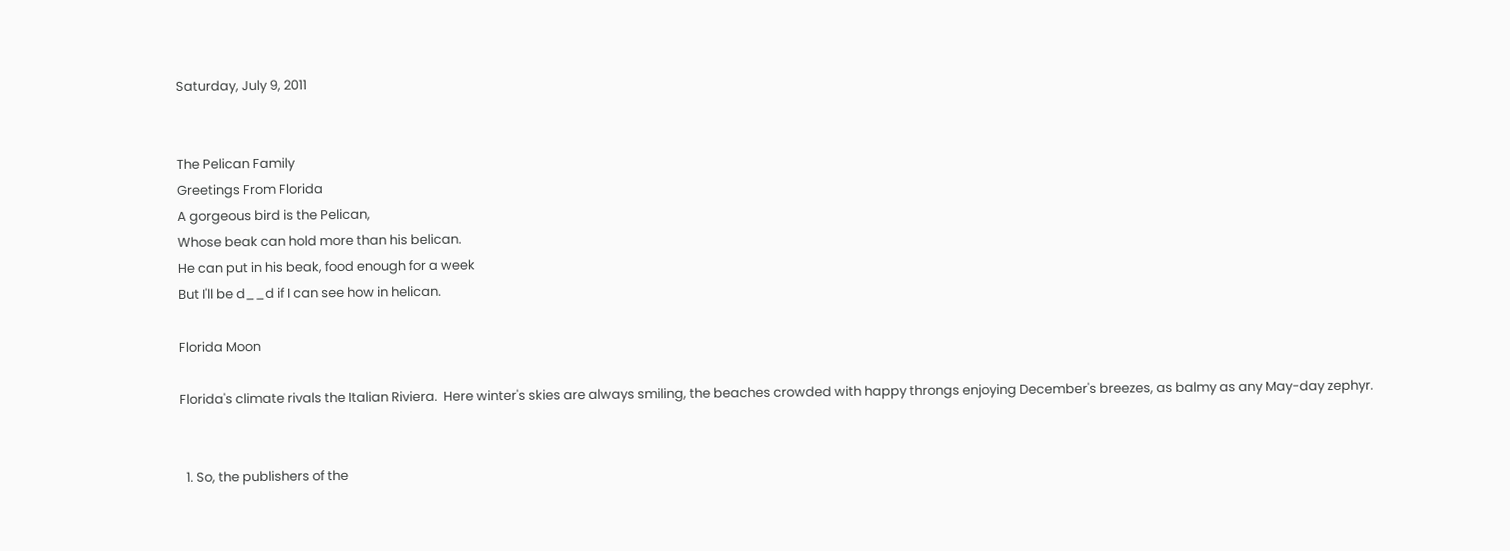Saturday, July 9, 2011


The Pelican Family
Greetings From Florida
A gorgeous bird is the Pelican,
Whose beak can hold more than his belican.
He can put in his beak, food enough for a week
But I'll be d__d if I can see how in helican.

Florida Moon

Florida's climate rivals the Italian Riviera.  Here winter's skies are always smiling, the beaches crowded with happy throngs enjoying December's breezes, as balmy as any May-day zephyr.


  1. So, the publishers of the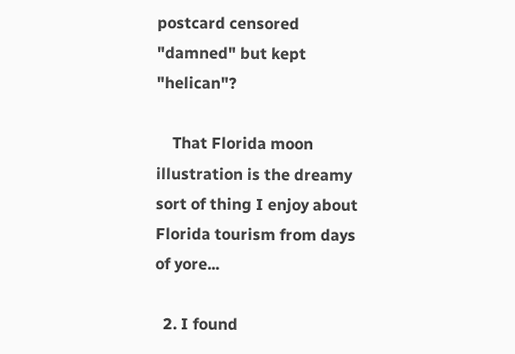postcard censored "damned" but kept "helican"?

    That Florida moon illustration is the dreamy sort of thing I enjoy about Florida tourism from days of yore...

  2. I found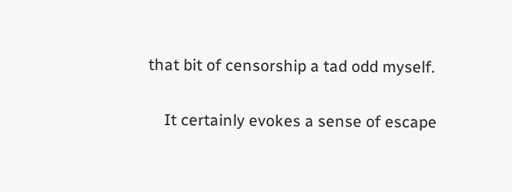that bit of censorship a tad odd myself.

    It certainly evokes a sense of escape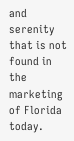and serenity that is not found in the marketing of Florida today.